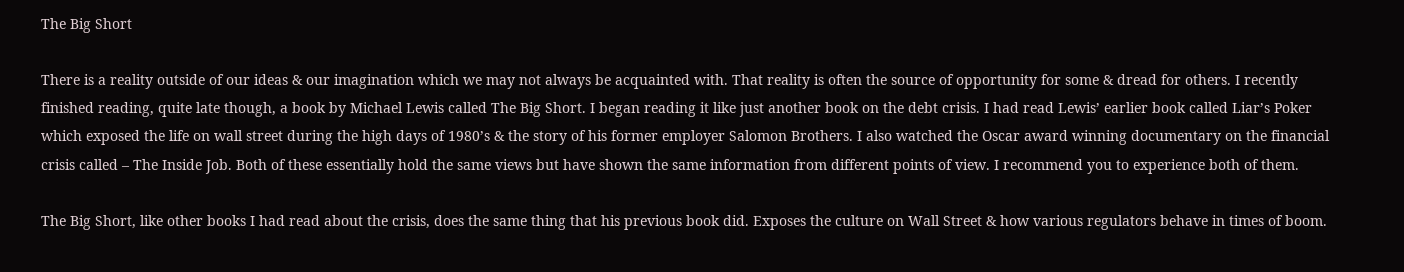The Big Short

There is a reality outside of our ideas & our imagination which we may not always be acquainted with. That reality is often the source of opportunity for some & dread for others. I recently finished reading, quite late though, a book by Michael Lewis called The Big Short. I began reading it like just another book on the debt crisis. I had read Lewis’ earlier book called Liar’s Poker which exposed the life on wall street during the high days of 1980’s & the story of his former employer Salomon Brothers. I also watched the Oscar award winning documentary on the financial crisis called – The Inside Job. Both of these essentially hold the same views but have shown the same information from different points of view. I recommend you to experience both of them.

The Big Short, like other books I had read about the crisis, does the same thing that his previous book did. Exposes the culture on Wall Street & how various regulators behave in times of boom.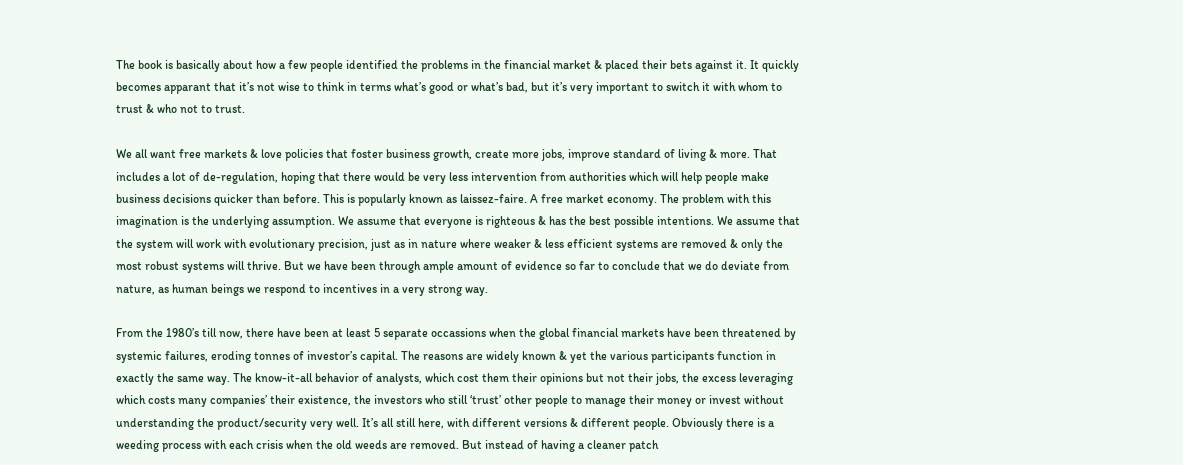The book is basically about how a few people identified the problems in the financial market & placed their bets against it. It quickly becomes apparant that it’s not wise to think in terms what’s good or what’s bad, but it’s very important to switch it with whom to trust & who not to trust.

We all want free markets & love policies that foster business growth, create more jobs, improve standard of living & more. That includes a lot of de-regulation, hoping that there would be very less intervention from authorities which will help people make business decisions quicker than before. This is popularly known as laissez-faire. A free market economy. The problem with this imagination is the underlying assumption. We assume that everyone is righteous & has the best possible intentions. We assume that the system will work with evolutionary precision, just as in nature where weaker & less efficient systems are removed & only the most robust systems will thrive. But we have been through ample amount of evidence so far to conclude that we do deviate from nature, as human beings we respond to incentives in a very strong way.

From the 1980’s till now, there have been at least 5 separate occassions when the global financial markets have been threatened by systemic failures, eroding tonnes of investor’s capital. The reasons are widely known & yet the various participants function in exactly the same way. The know-it-all behavior of analysts, which cost them their opinions but not their jobs, the excess leveraging which costs many companies’ their existence, the investors who still ‘trust’ other people to manage their money or invest without understanding the product/security very well. It’s all still here, with different versions & different people. Obviously there is a weeding process with each crisis when the old weeds are removed. But instead of having a cleaner patch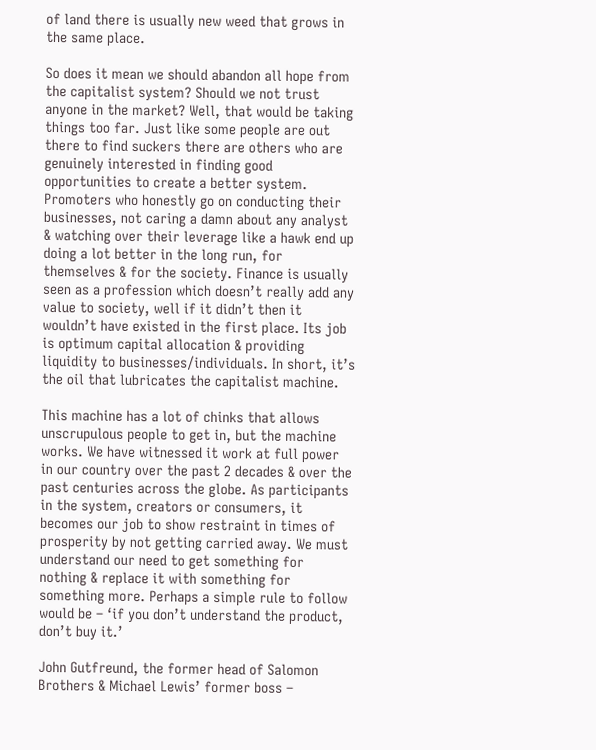of land there is usually new weed that grows in the same place.

So does it mean we should abandon all hope from the capitalist system? Should we not trust anyone in the market? Well, that would be taking things too far. Just like some people are out there to find suckers there are others who are genuinely interested in finding good opportunities to create a better system. Promoters who honestly go on conducting their businesses, not caring a damn about any analyst & watching over their leverage like a hawk end up doing a lot better in the long run, for themselves & for the society. Finance is usually seen as a profession which doesn’t really add any value to society, well if it didn’t then it wouldn’t have existed in the first place. Its job is optimum capital allocation & providing liquidity to businesses/individuals. In short, it’s the oil that lubricates the capitalist machine.

This machine has a lot of chinks that allows unscrupulous people to get in, but the machine works. We have witnessed it work at full power in our country over the past 2 decades & over the past centuries across the globe. As participants in the system, creators or consumers, it becomes our job to show restraint in times of prosperity by not getting carried away. We must understand our need to get something for nothing & replace it with something for something more. Perhaps a simple rule to follow would be – ‘if you don’t understand the product, don’t buy it.’

John Gutfreund, the former head of Salomon Brothers & Michael Lewis’ former boss –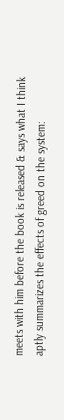meets with him before the book is released & says what I think aptly summarizes the effects of greed on the system: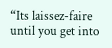“Its laissez-faire until you get into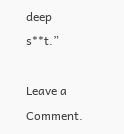deep s**t.”

Leave a Comment.